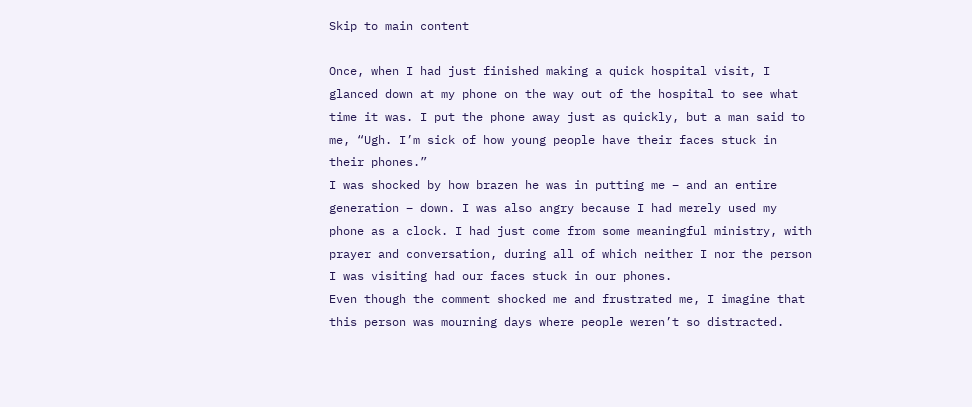Skip to main content

Once, when I had just finished making a quick hospital visit, I glanced down at my phone on the way out of the hospital to see what time it was. I put the phone away just as quickly, but a man said to me, “Ugh. I’m sick of how young people have their faces stuck in their phones.”
I was shocked by how brazen he was in putting me – and an entire generation – down. I was also angry because I had merely used my phone as a clock. I had just come from some meaningful ministry, with prayer and conversation, during all of which neither I nor the person I was visiting had our faces stuck in our phones.
Even though the comment shocked me and frustrated me, I imagine that this person was mourning days where people weren’t so distracted.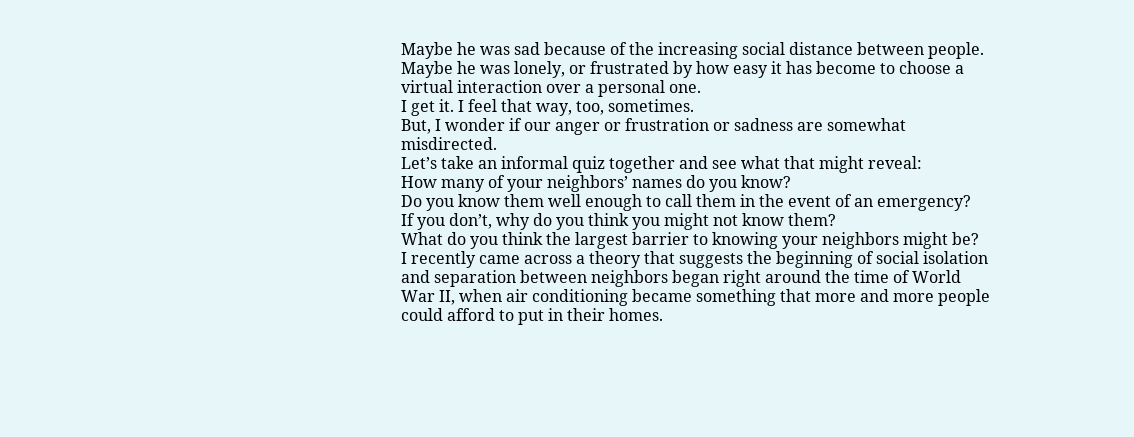Maybe he was sad because of the increasing social distance between people. Maybe he was lonely, or frustrated by how easy it has become to choose a virtual interaction over a personal one.
I get it. I feel that way, too, sometimes.
But, I wonder if our anger or frustration or sadness are somewhat misdirected.
Let’s take an informal quiz together and see what that might reveal:
How many of your neighbors’ names do you know?
Do you know them well enough to call them in the event of an emergency?
If you don’t, why do you think you might not know them?
What do you think the largest barrier to knowing your neighbors might be?
I recently came across a theory that suggests the beginning of social isolation and separation between neighbors began right around the time of World War II, when air conditioning became something that more and more people could afford to put in their homes.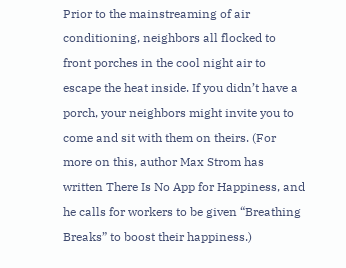Prior to the mainstreaming of air conditioning, neighbors all flocked to front porches in the cool night air to escape the heat inside. If you didn’t have a porch, your neighbors might invite you to come and sit with them on theirs. (For more on this, author Max Strom has written There Is No App for Happiness, and he calls for workers to be given “Breathing Breaks” to boost their happiness.)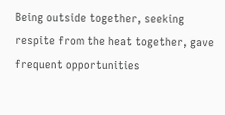Being outside together, seeking respite from the heat together, gave frequent opportunities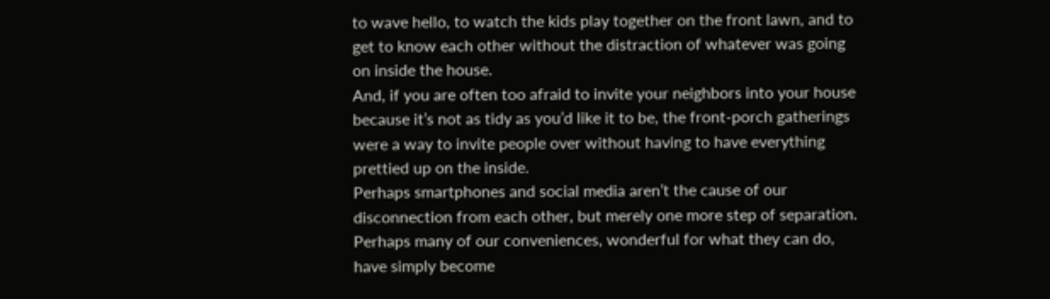to wave hello, to watch the kids play together on the front lawn, and to get to know each other without the distraction of whatever was going on inside the house.
And, if you are often too afraid to invite your neighbors into your house because it’s not as tidy as you’d like it to be, the front-porch gatherings were a way to invite people over without having to have everything prettied up on the inside.
Perhaps smartphones and social media aren’t the cause of our disconnection from each other, but merely one more step of separation. Perhaps many of our conveniences, wonderful for what they can do, have simply become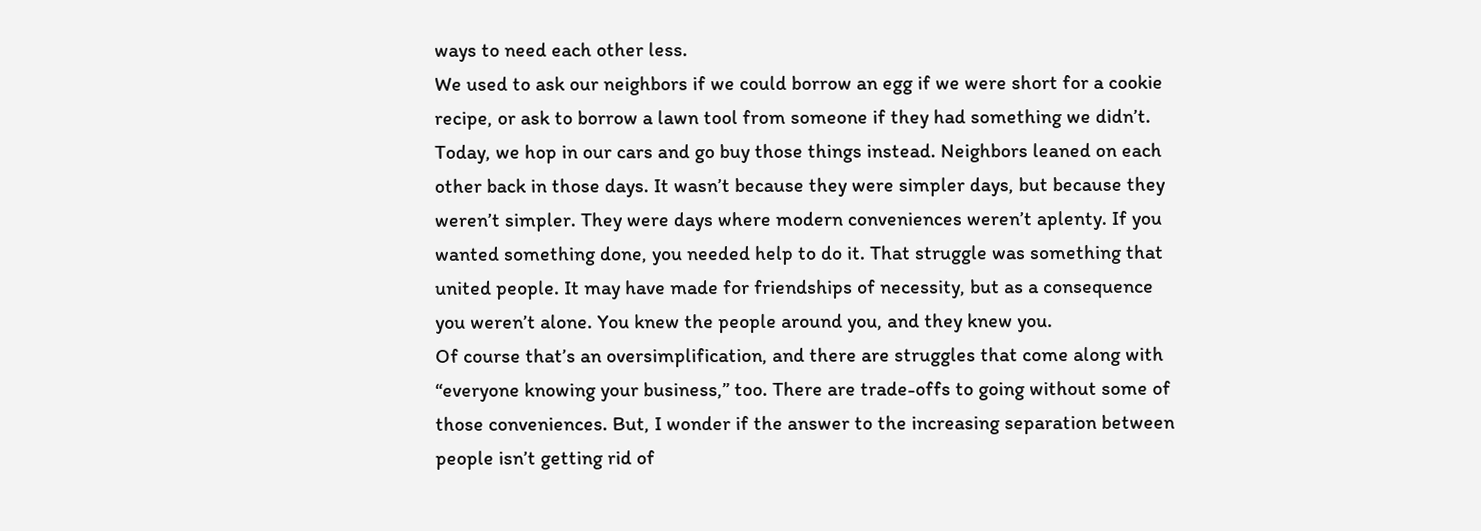ways to need each other less.
We used to ask our neighbors if we could borrow an egg if we were short for a cookie recipe, or ask to borrow a lawn tool from someone if they had something we didn’t. Today, we hop in our cars and go buy those things instead. Neighbors leaned on each other back in those days. It wasn’t because they were simpler days, but because they weren’t simpler. They were days where modern conveniences weren’t aplenty. If you wanted something done, you needed help to do it. That struggle was something that united people. It may have made for friendships of necessity, but as a consequence you weren’t alone. You knew the people around you, and they knew you.
Of course that’s an oversimplification, and there are struggles that come along with “everyone knowing your business,” too. There are trade-offs to going without some of those conveniences. But, I wonder if the answer to the increasing separation between people isn’t getting rid of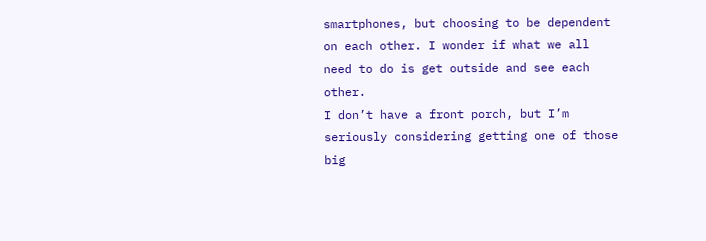smartphones, but choosing to be dependent on each other. I wonder if what we all need to do is get outside and see each other.
I don’t have a front porch, but I’m seriously considering getting one of those big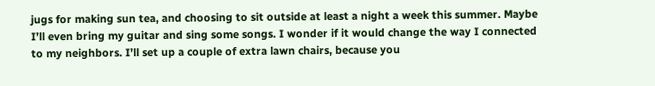jugs for making sun tea, and choosing to sit outside at least a night a week this summer. Maybe I’ll even bring my guitar and sing some songs. I wonder if it would change the way I connected to my neighbors. I’ll set up a couple of extra lawn chairs, because you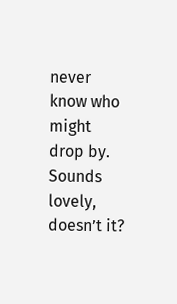never know who might drop by.
Sounds lovely, doesn’t it?